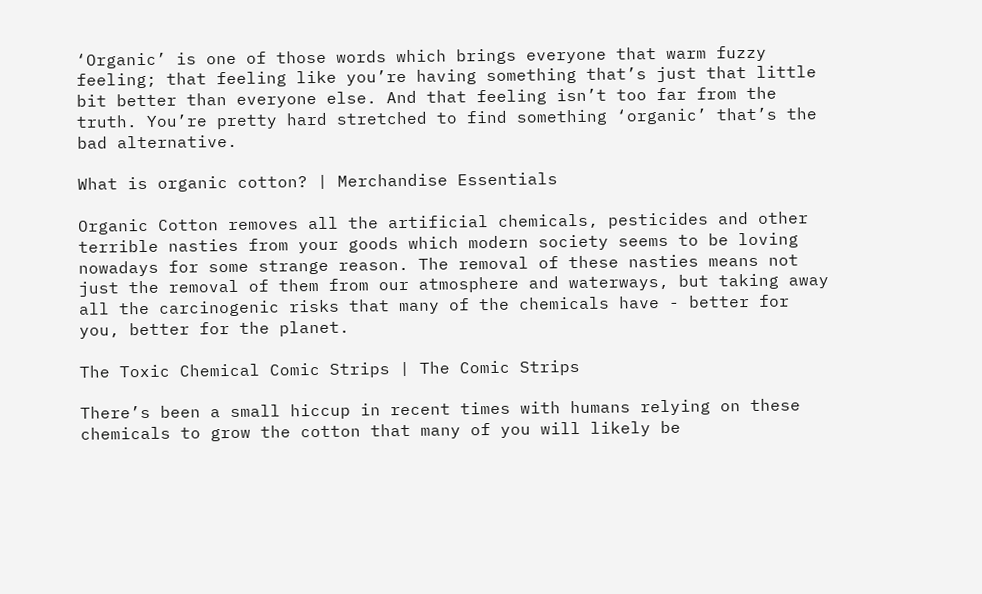‘Organic’ is one of those words which brings everyone that warm fuzzy feeling; that feeling like you’re having something that’s just that little bit better than everyone else. And that feeling isn’t too far from the truth. You’re pretty hard stretched to find something ‘organic’ that’s the bad alternative.

What is organic cotton? | Merchandise Essentials

Organic Cotton removes all the artificial chemicals, pesticides and other terrible nasties from your goods which modern society seems to be loving nowadays for some strange reason. The removal of these nasties means not just the removal of them from our atmosphere and waterways, but taking away all the carcinogenic risks that many of the chemicals have - better for you, better for the planet.

The Toxic Chemical Comic Strips | The Comic Strips

There’s been a small hiccup in recent times with humans relying on these chemicals to grow the cotton that many of you will likely be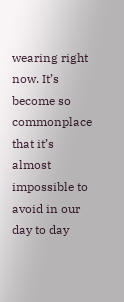wearing right now. It’s become so commonplace that it’s almost impossible to avoid in our day to day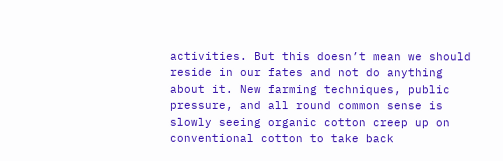activities. But this doesn’t mean we should reside in our fates and not do anything about it. New farming techniques, public pressure, and all round common sense is slowly seeing organic cotton creep up on conventional cotton to take back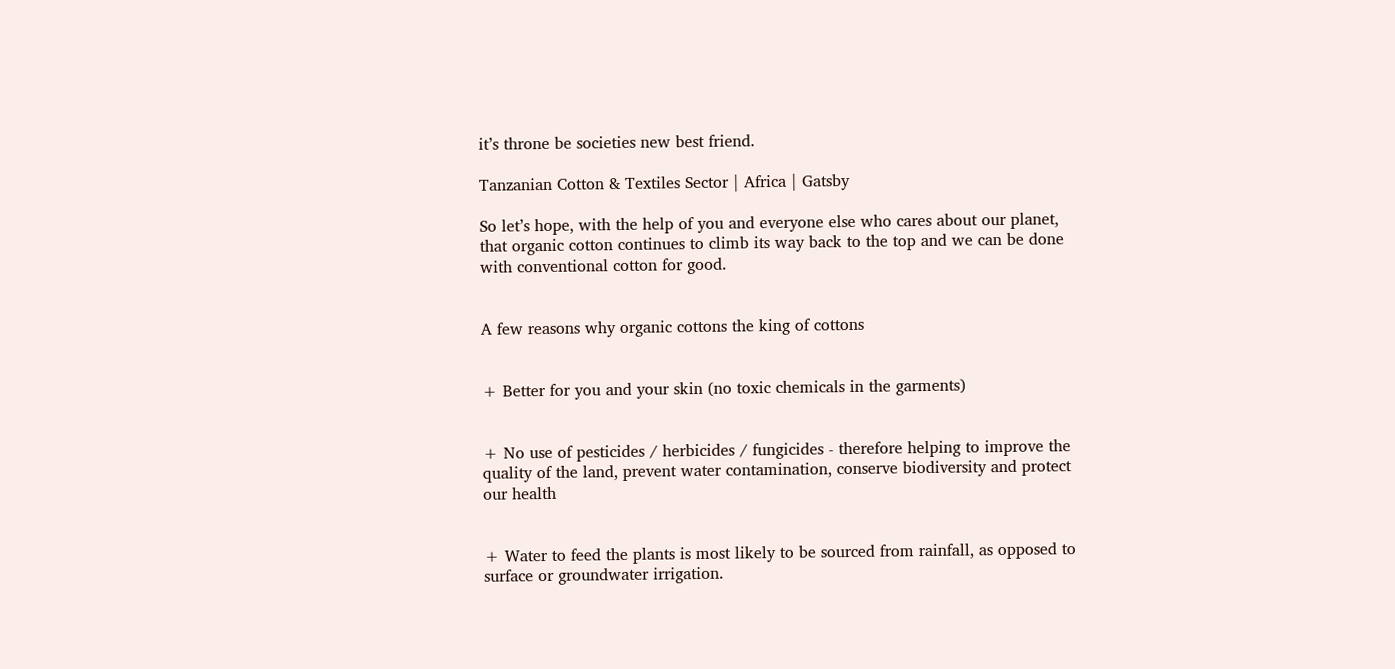it’s throne be societies new best friend.

Tanzanian Cotton & Textiles Sector | Africa | Gatsby

So let’s hope, with the help of you and everyone else who cares about our planet, that organic cotton continues to climb its way back to the top and we can be done with conventional cotton for good.


A few reasons why organic cottons the king of cottons


+ Better for you and your skin (no toxic chemicals in the garments)


+ No use of pesticides / herbicides / fungicides - therefore helping to improve the quality of the land, prevent water contamination, conserve biodiversity and protect our health


+ Water to feed the plants is most likely to be sourced from rainfall, as opposed to surface or groundwater irrigation.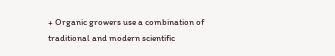+ Organic growers use a combination of traditional and modern scientific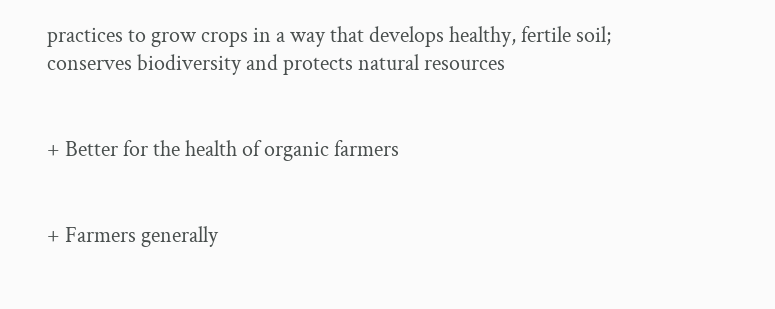practices to grow crops in a way that develops healthy, fertile soil; conserves biodiversity and protects natural resources


+ Better for the health of organic farmers


+ Farmers generally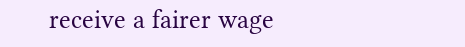receive a fairer wage